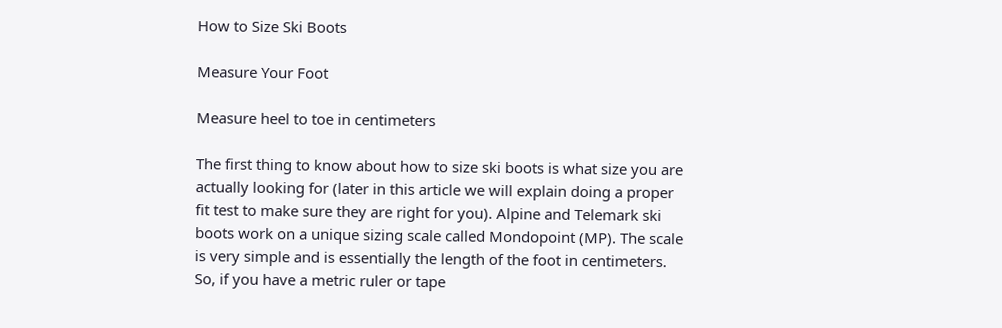How to Size Ski Boots

Measure Your Foot

Measure heel to toe in centimeters

The first thing to know about how to size ski boots is what size you are actually looking for (later in this article we will explain doing a proper fit test to make sure they are right for you). Alpine and Telemark ski boots work on a unique sizing scale called Mondopoint (MP). The scale is very simple and is essentially the length of the foot in centimeters. So, if you have a metric ruler or tape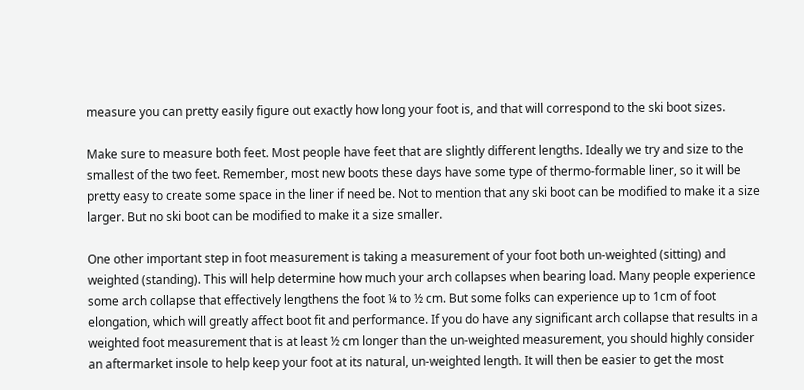measure you can pretty easily figure out exactly how long your foot is, and that will correspond to the ski boot sizes.

Make sure to measure both feet. Most people have feet that are slightly different lengths. Ideally we try and size to the smallest of the two feet. Remember, most new boots these days have some type of thermo-formable liner, so it will be pretty easy to create some space in the liner if need be. Not to mention that any ski boot can be modified to make it a size larger. But no ski boot can be modified to make it a size smaller.

One other important step in foot measurement is taking a measurement of your foot both un-weighted (sitting) and weighted (standing). This will help determine how much your arch collapses when bearing load. Many people experience some arch collapse that effectively lengthens the foot ¼ to ½ cm. But some folks can experience up to 1cm of foot elongation, which will greatly affect boot fit and performance. If you do have any significant arch collapse that results in a weighted foot measurement that is at least ½ cm longer than the un-weighted measurement, you should highly consider an aftermarket insole to help keep your foot at its natural, un-weighted length. It will then be easier to get the most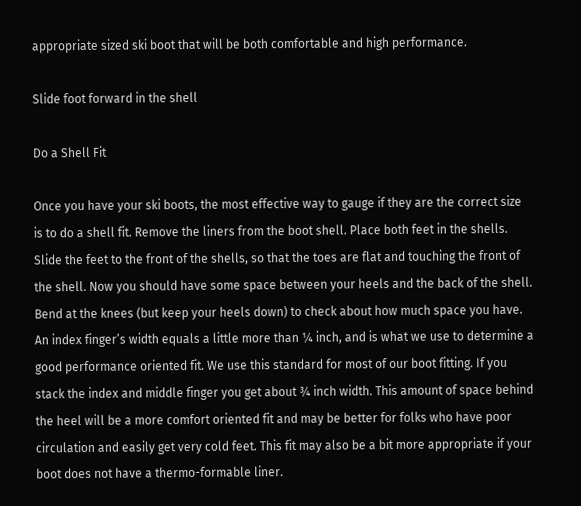appropriate sized ski boot that will be both comfortable and high performance.

Slide foot forward in the shell

Do a Shell Fit

Once you have your ski boots, the most effective way to gauge if they are the correct size is to do a shell fit. Remove the liners from the boot shell. Place both feet in the shells. Slide the feet to the front of the shells, so that the toes are flat and touching the front of the shell. Now you should have some space between your heels and the back of the shell. Bend at the knees (but keep your heels down) to check about how much space you have. An index finger’s width equals a little more than ¼ inch, and is what we use to determine a good performance oriented fit. We use this standard for most of our boot fitting. If you stack the index and middle finger you get about ¾ inch width. This amount of space behind the heel will be a more comfort oriented fit and may be better for folks who have poor circulation and easily get very cold feet. This fit may also be a bit more appropriate if your boot does not have a thermo-formable liner.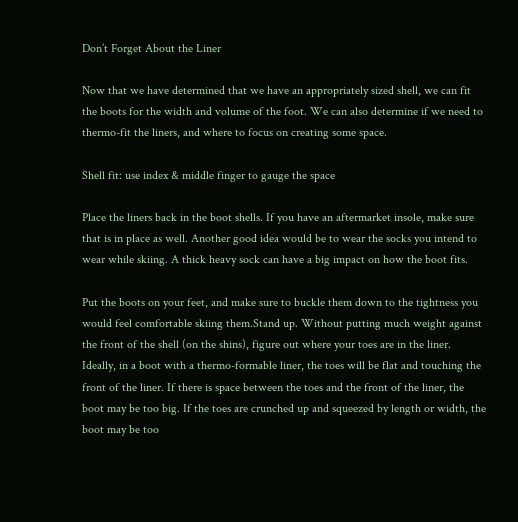Don’t Forget About the Liner

Now that we have determined that we have an appropriately sized shell, we can fit the boots for the width and volume of the foot. We can also determine if we need to thermo-fit the liners, and where to focus on creating some space.

Shell fit: use index & middle finger to gauge the space

Place the liners back in the boot shells. If you have an aftermarket insole, make sure that is in place as well. Another good idea would be to wear the socks you intend to wear while skiing. A thick heavy sock can have a big impact on how the boot fits.

Put the boots on your feet, and make sure to buckle them down to the tightness you would feel comfortable skiing them.Stand up. Without putting much weight against the front of the shell (on the shins), figure out where your toes are in the liner. Ideally, in a boot with a thermo-formable liner, the toes will be flat and touching the front of the liner. If there is space between the toes and the front of the liner, the boot may be too big. If the toes are crunched up and squeezed by length or width, the boot may be too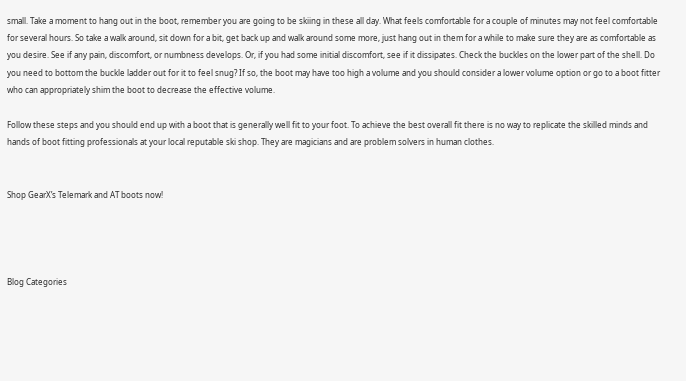small. Take a moment to hang out in the boot, remember you are going to be skiing in these all day. What feels comfortable for a couple of minutes may not feel comfortable for several hours. So take a walk around, sit down for a bit, get back up and walk around some more, just hang out in them for a while to make sure they are as comfortable as you desire. See if any pain, discomfort, or numbness develops. Or, if you had some initial discomfort, see if it dissipates. Check the buckles on the lower part of the shell. Do you need to bottom the buckle ladder out for it to feel snug? If so, the boot may have too high a volume and you should consider a lower volume option or go to a boot fitter who can appropriately shim the boot to decrease the effective volume.

Follow these steps and you should end up with a boot that is generally well fit to your foot. To achieve the best overall fit there is no way to replicate the skilled minds and hands of boot fitting professionals at your local reputable ski shop. They are magicians and are problem solvers in human clothes.


Shop GearX’s Telemark and AT boots now!




Blog Categories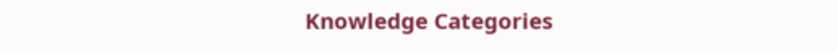Knowledge Categories